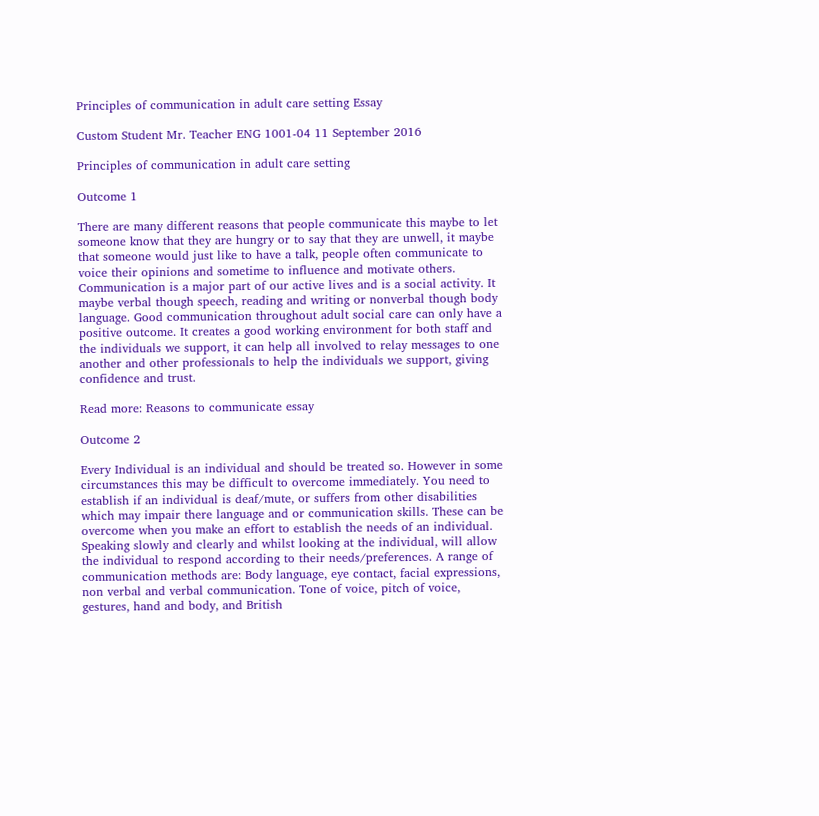Principles of communication in adult care setting Essay

Custom Student Mr. Teacher ENG 1001-04 11 September 2016

Principles of communication in adult care setting

Outcome 1

There are many different reasons that people communicate this maybe to let someone know that they are hungry or to say that they are unwell, it maybe that someone would just like to have a talk, people often communicate to voice their opinions and sometime to influence and motivate others. Communication is a major part of our active lives and is a social activity. It maybe verbal though speech, reading and writing or nonverbal though body language. Good communication throughout adult social care can only have a positive outcome. It creates a good working environment for both staff and the individuals we support, it can help all involved to relay messages to one another and other professionals to help the individuals we support, giving confidence and trust.

Read more: Reasons to communicate essay

Outcome 2

Every Individual is an individual and should be treated so. However in some circumstances this may be difficult to overcome immediately. You need to establish if an individual is deaf/mute, or suffers from other disabilities which may impair there language and or communication skills. These can be overcome when you make an effort to establish the needs of an individual. Speaking slowly and clearly and whilst looking at the individual, will allow the individual to respond according to their needs/preferences. A range of communication methods are: Body language, eye contact, facial expressions, non verbal and verbal communication. Tone of voice, pitch of voice, gestures, hand and body, and British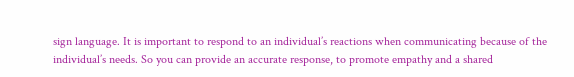sign language. It is important to respond to an individual’s reactions when communicating because of the individual’s needs. So you can provide an accurate response, to promote empathy and a shared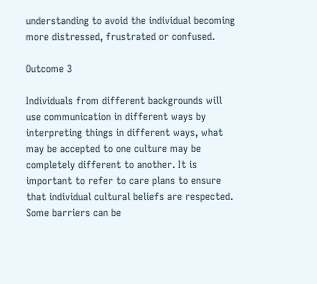understanding to avoid the individual becoming more distressed, frustrated or confused.

Outcome 3

Individuals from different backgrounds will use communication in different ways by interpreting things in different ways, what may be accepted to one culture may be completely different to another. It is important to refer to care plans to ensure that individual cultural beliefs are respected. Some barriers can be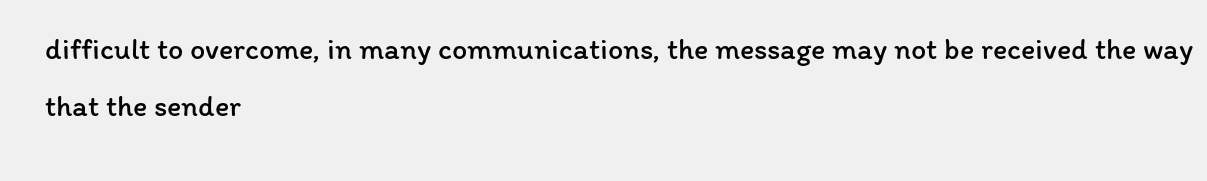difficult to overcome, in many communications, the message may not be received the way that the sender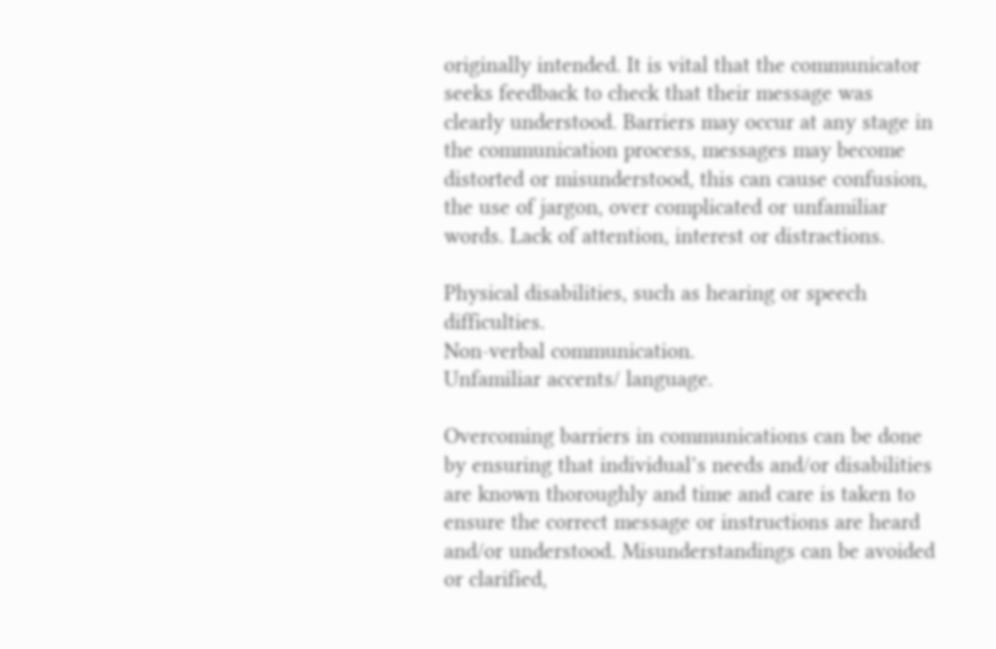originally intended. It is vital that the communicator seeks feedback to check that their message was clearly understood. Barriers may occur at any stage in the communication process, messages may become distorted or misunderstood, this can cause confusion, the use of jargon, over complicated or unfamiliar words. Lack of attention, interest or distractions.

Physical disabilities, such as hearing or speech difficulties.
Non-verbal communication.
Unfamiliar accents/ language.

Overcoming barriers in communications can be done by ensuring that individual’s needs and/or disabilities are known thoroughly and time and care is taken to ensure the correct message or instructions are heard and/or understood. Misunderstandings can be avoided or clarified,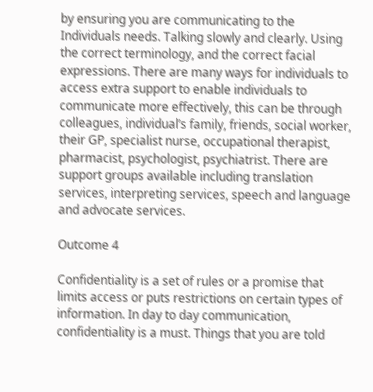by ensuring you are communicating to the Individuals needs. Talking slowly and clearly. Using the correct terminology, and the correct facial expressions. There are many ways for individuals to access extra support to enable individuals to communicate more effectively, this can be through colleagues, individual’s family, friends, social worker, their GP, specialist nurse, occupational therapist, pharmacist, psychologist, psychiatrist. There are support groups available including translation services, interpreting services, speech and language and advocate services.

Outcome 4

Confidentiality is a set of rules or a promise that limits access or puts restrictions on certain types of information. In day to day communication, confidentiality is a must. Things that you are told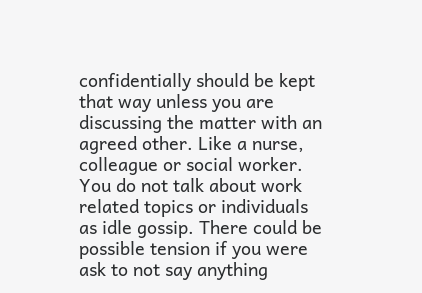confidentially should be kept that way unless you are discussing the matter with an agreed other. Like a nurse, colleague or social worker. You do not talk about work related topics or individuals as idle gossip. There could be possible tension if you were ask to not say anything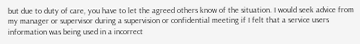but due to duty of care, you have to let the agreed others know of the situation. I would seek advice from my manager or supervisor during a supervision or confidential meeting if I felt that a service users information was being used in a incorrect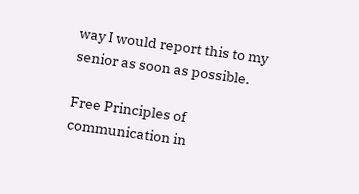way I would report this to my senior as soon as possible.

Free Principles of communication in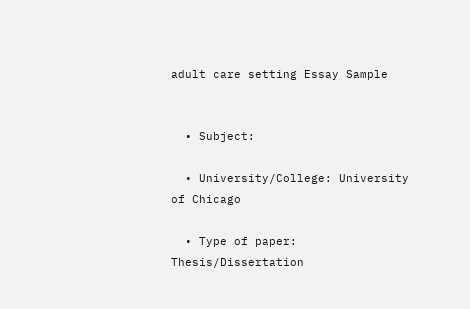adult care setting Essay Sample


  • Subject:

  • University/College: University of Chicago

  • Type of paper: Thesis/Dissertation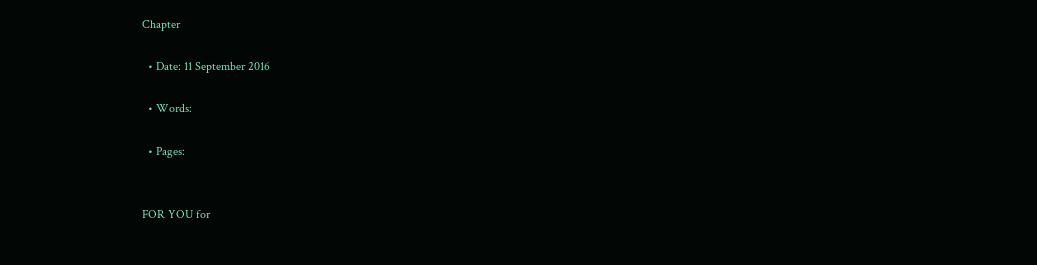Chapter

  • Date: 11 September 2016

  • Words:

  • Pages:


FOR YOU for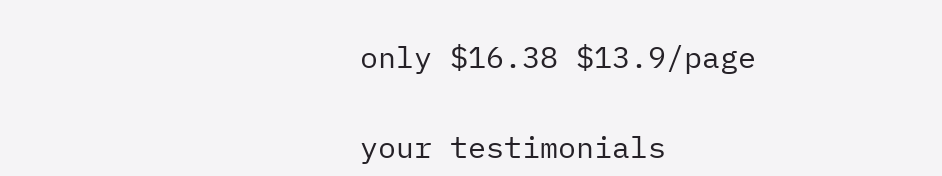only $16.38 $13.9/page

your testimonials